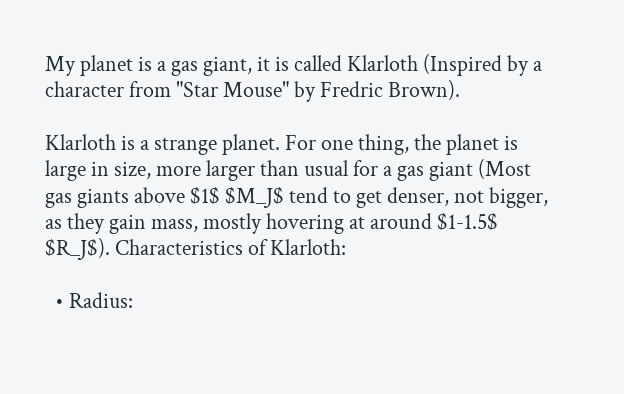My planet is a gas giant, it is called Klarloth (Inspired by a character from "Star Mouse" by Fredric Brown).

Klarloth is a strange planet. For one thing, the planet is large in size, more larger than usual for a gas giant (Most gas giants above $1$ $M_J$ tend to get denser, not bigger, as they gain mass, mostly hovering at around $1-1.5$ $R_J$). Characteristics of Klarloth:

  • Radius: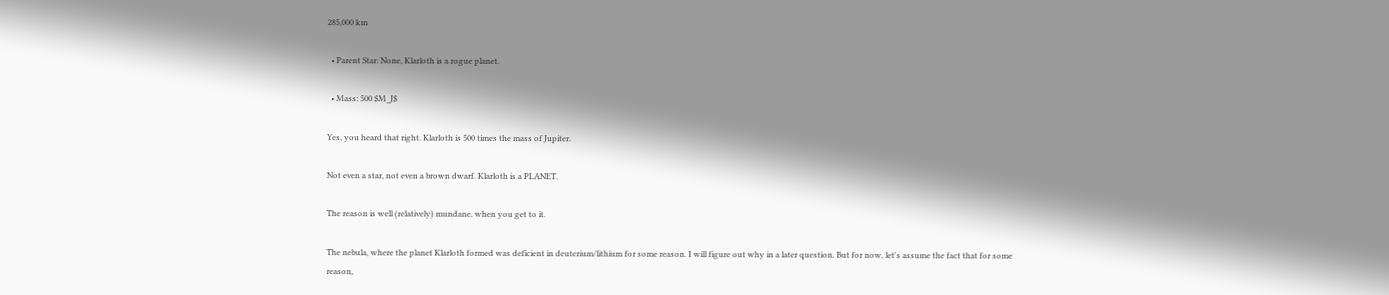285,000 km

  • Parent Star: None, Klarloth is a rogue planet.

  • Mass: 500 $M_J$

Yes, you heard that right. Klarloth is 500 times the mass of Jupiter.

Not even a star, not even a brown dwarf. Klarloth is a PLANET.

The reason is well (relatively) mundane, when you get to it.

The nebula, where the planet Klarloth formed was deficient in deuterium/lithium for some reason. I will figure out why in a later question. But for now, let's assume the fact that for some reason,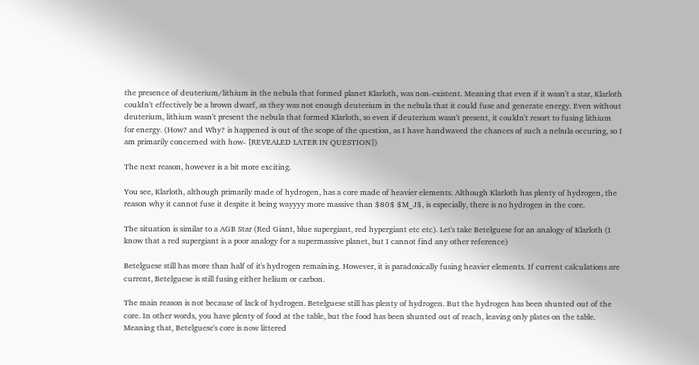the presence of deuterium/lithium in the nebula that formed planet Klarloth, was non-existent. Meaning that even if it wasn't a star, Klarloth couldn't effectively be a brown dwarf, as they was not enough deuterium in the nebula that it could fuse and generate energy. Even without deuterium, lithium wasn't present the nebula that formed Klarloth, so even if deuterium wasn't present, it couldn't resort to fusing lithium for energy. (How? and Why? is happened is out of the scope of the question, as I have handwaved the chances of such a nebula occuring, so I am primarily concerned with how- [REVEALED LATER IN QUESTION])

The next reason, however is a bit more exciting.

You see, Klarloth, although primarily made of hydrogen, has a core made of heavier elements. Although Klarloth has plenty of hydrogen, the reason why it cannot fuse it despite it being wayyyy more massive than $80$ $M_J$, is especially, there is no hydrogen in the core.

The situation is similar to a AGB Star (Red Giant, blue supergiant, red hypergiant etc etc). Let's take Betelguese for an analogy of Klarloth (I know that a red supergiant is a poor analogy for a supermassive planet, but I cannot find any other reference)

Betelguese still has more than half of it's hydrogen remaining. However, it is paradoxically fusing heavier elements. If current calculations are current, Betelguese is still fusing either helium or carbon.

The main reason is not because of lack of hydrogen. Betelguese still has plenty of hydrogen. But the hydrogen has been shunted out of the core. In other words, you have plenty of food at the table, but the food has been shunted out of reach, leaving only plates on the table. Meaning that, Betelguese's core is now littered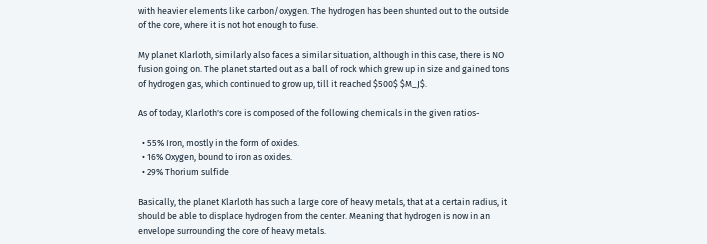with heavier elements like carbon/oxygen. The hydrogen has been shunted out to the outside of the core, where it is not hot enough to fuse.

My planet Klarloth, similarly also faces a similar situation, although in this case, there is NO fusion going on. The planet started out as a ball of rock which grew up in size and gained tons of hydrogen gas, which continued to grow up, till it reached $500$ $M_J$.

As of today, Klarloth's core is composed of the following chemicals in the given ratios-

  • 55% Iron, mostly in the form of oxides.
  • 16% Oxygen, bound to iron as oxides.
  • 29% Thorium sulfide

Basically, the planet Klarloth has such a large core of heavy metals, that at a certain radius, it should be able to displace hydrogen from the center. Meaning that hydrogen is now in an envelope surrounding the core of heavy metals.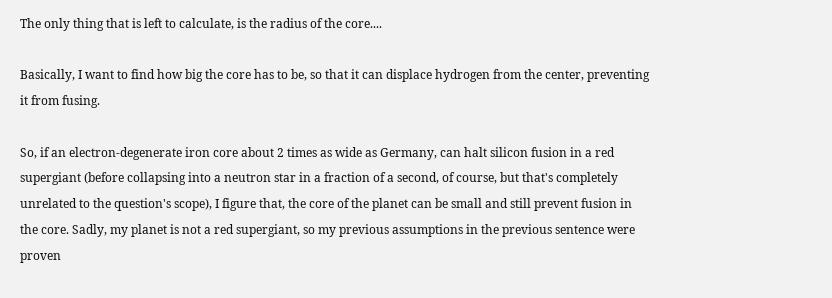The only thing that is left to calculate, is the radius of the core....

Basically, I want to find how big the core has to be, so that it can displace hydrogen from the center, preventing it from fusing.

So, if an electron-degenerate iron core about 2 times as wide as Germany, can halt silicon fusion in a red supergiant (before collapsing into a neutron star in a fraction of a second, of course, but that's completely unrelated to the question's scope), I figure that, the core of the planet can be small and still prevent fusion in the core. Sadly, my planet is not a red supergiant, so my previous assumptions in the previous sentence were proven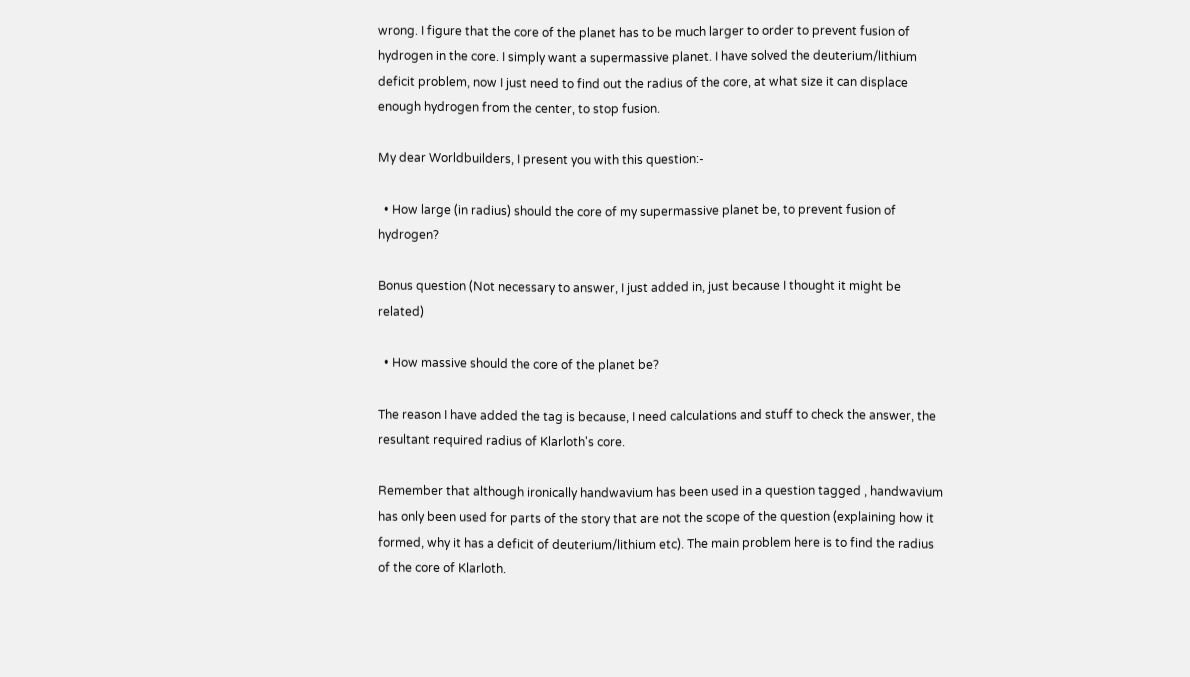wrong. I figure that the core of the planet has to be much larger to order to prevent fusion of hydrogen in the core. I simply want a supermassive planet. I have solved the deuterium/lithium deficit problem, now I just need to find out the radius of the core, at what size it can displace enough hydrogen from the center, to stop fusion.

My dear Worldbuilders, I present you with this question:-

  • How large (in radius) should the core of my supermassive planet be, to prevent fusion of hydrogen?

Bonus question (Not necessary to answer, I just added in, just because I thought it might be related)

  • How massive should the core of the planet be?

The reason I have added the tag is because, I need calculations and stuff to check the answer, the resultant required radius of Klarloth's core.

Remember that although ironically handwavium has been used in a question tagged , handwavium has only been used for parts of the story that are not the scope of the question (explaining how it formed, why it has a deficit of deuterium/lithium etc). The main problem here is to find the radius of the core of Klarloth.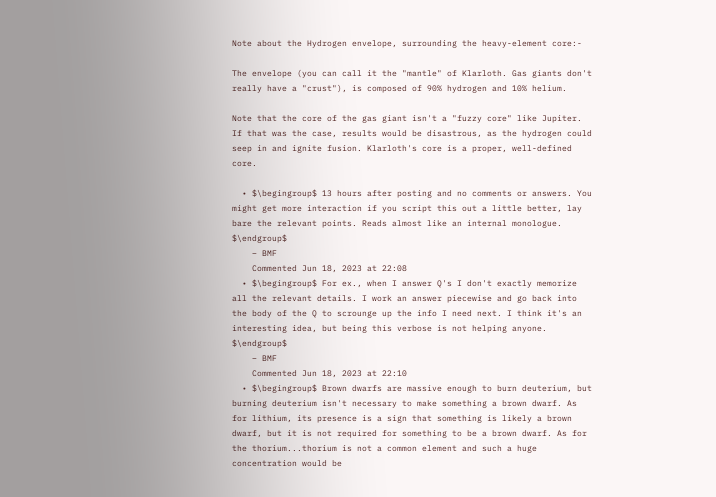Note about the Hydrogen envelope, surrounding the heavy-element core:-

The envelope (you can call it the "mantle" of Klarloth. Gas giants don't really have a "crust"), is composed of 90% hydrogen and 10% helium.

Note that the core of the gas giant isn't a "fuzzy core" like Jupiter. If that was the case, results would be disastrous, as the hydrogen could seep in and ignite fusion. Klarloth's core is a proper, well-defined core.

  • $\begingroup$ 13 hours after posting and no comments or answers. You might get more interaction if you script this out a little better, lay bare the relevant points. Reads almost like an internal monologue. $\endgroup$
    – BMF
    Commented Jun 18, 2023 at 22:08
  • $\begingroup$ For ex., when I answer Q's I don't exactly memorize all the relevant details. I work an answer piecewise and go back into the body of the Q to scrounge up the info I need next. I think it's an interesting idea, but being this verbose is not helping anyone. $\endgroup$
    – BMF
    Commented Jun 18, 2023 at 22:10
  • $\begingroup$ Brown dwarfs are massive enough to burn deuterium, but burning deuterium isn't necessary to make something a brown dwarf. As for lithium, its presence is a sign that something is likely a brown dwarf, but it is not required for something to be a brown dwarf. As for the thorium...thorium is not a common element and such a huge concentration would be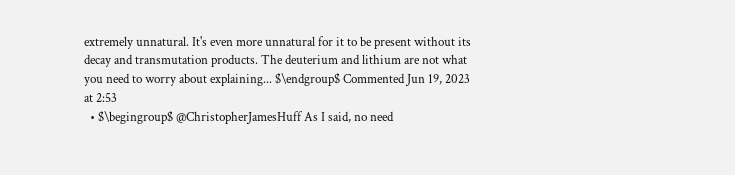extremely unnatural. It's even more unnatural for it to be present without its decay and transmutation products. The deuterium and lithium are not what you need to worry about explaining... $\endgroup$ Commented Jun 19, 2023 at 2:53
  • $\begingroup$ @ChristopherJamesHuff As I said, no need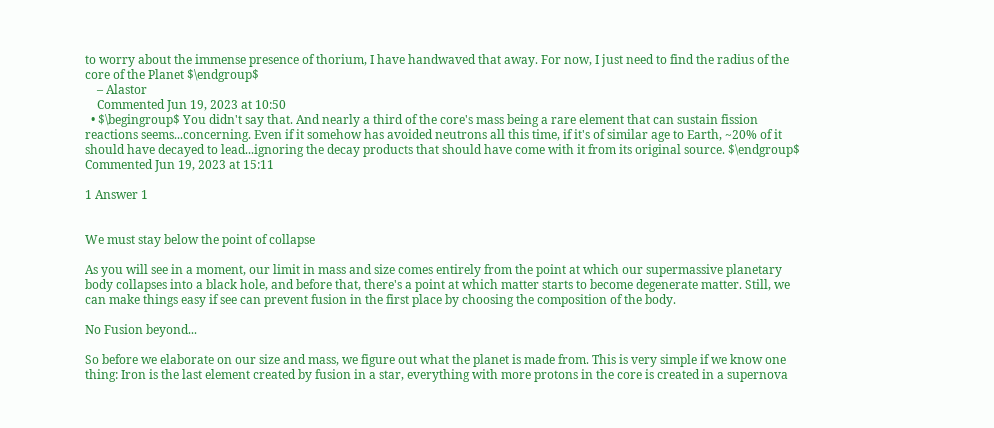to worry about the immense presence of thorium, I have handwaved that away. For now, I just need to find the radius of the core of the Planet $\endgroup$
    – Alastor
    Commented Jun 19, 2023 at 10:50
  • $\begingroup$ You didn't say that. And nearly a third of the core's mass being a rare element that can sustain fission reactions seems...concerning. Even if it somehow has avoided neutrons all this time, if it's of similar age to Earth, ~20% of it should have decayed to lead...ignoring the decay products that should have come with it from its original source. $\endgroup$ Commented Jun 19, 2023 at 15:11

1 Answer 1


We must stay below the point of collapse

As you will see in a moment, our limit in mass and size comes entirely from the point at which our supermassive planetary body collapses into a black hole, and before that, there's a point at which matter starts to become degenerate matter. Still, we can make things easy if see can prevent fusion in the first place by choosing the composition of the body.

No Fusion beyond...

So before we elaborate on our size and mass, we figure out what the planet is made from. This is very simple if we know one thing: Iron is the last element created by fusion in a star, everything with more protons in the core is created in a supernova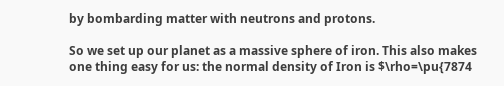by bombarding matter with neutrons and protons.

So we set up our planet as a massive sphere of iron. This also makes one thing easy for us: the normal density of Iron is $\rho=\pu{7874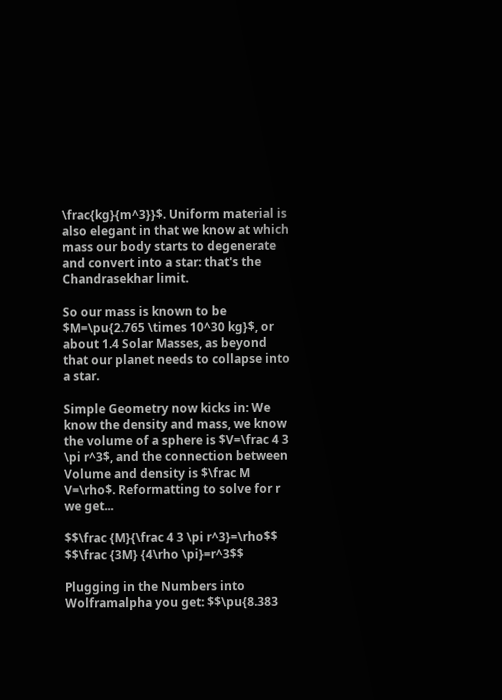\frac{kg}{m^3}}$. Uniform material is also elegant in that we know at which mass our body starts to degenerate and convert into a star: that's the Chandrasekhar limit.

So our mass is known to be $M=\pu{2.765 \times 10^30 kg}$, or about 1.4 Solar Masses, as beyond that our planet needs to collapse into a star.

Simple Geometry now kicks in: We know the density and mass, we know the volume of a sphere is $V=\frac 4 3 \pi r^3$, and the connection between Volume and density is $\frac M V=\rho$. Reformatting to solve for r we get...

$$\frac {M}{\frac 4 3 \pi r^3}=\rho$$ $$\frac {3M} {4\rho \pi}=r^3$$

Plugging in the Numbers into Wolframalpha you get: $$\pu{8.383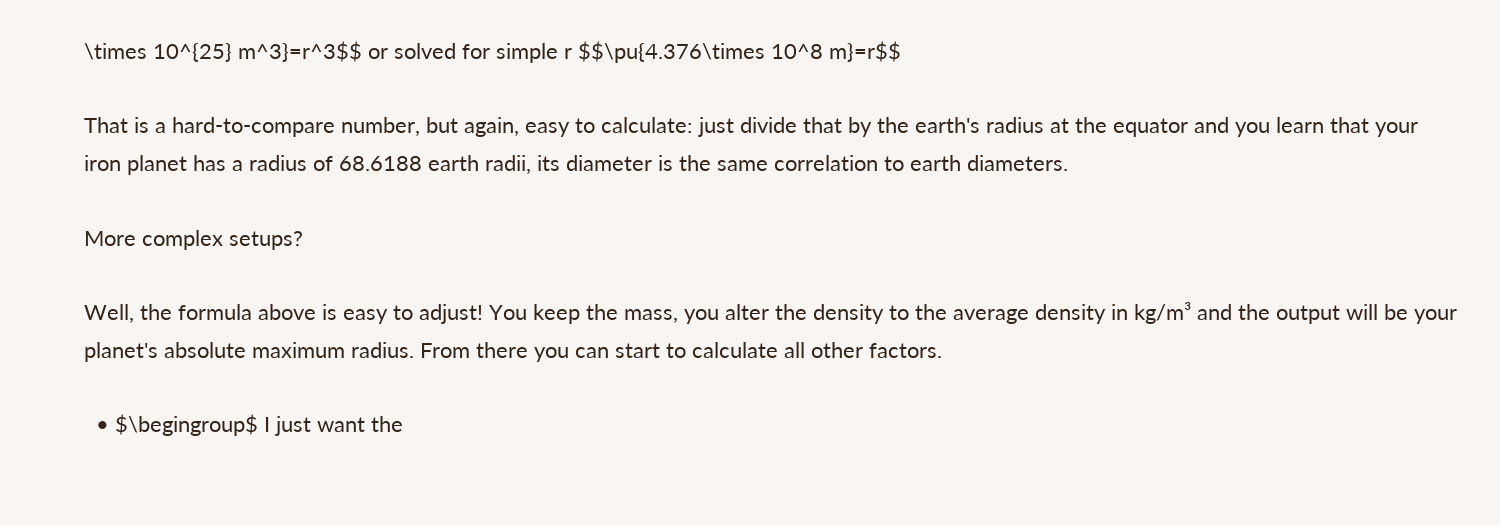\times 10^{25} m^3}=r^3$$ or solved for simple r $$\pu{4.376\times 10^8 m}=r$$

That is a hard-to-compare number, but again, easy to calculate: just divide that by the earth's radius at the equator and you learn that your iron planet has a radius of 68.6188 earth radii, its diameter is the same correlation to earth diameters.

More complex setups?

Well, the formula above is easy to adjust! You keep the mass, you alter the density to the average density in kg/m³ and the output will be your planet's absolute maximum radius. From there you can start to calculate all other factors.

  • $\begingroup$ I just want the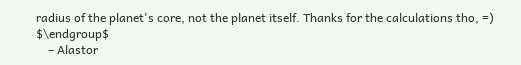radius of the planet's core, not the planet itself. Thanks for the calculations tho, =) $\endgroup$
    – Alastor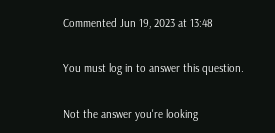Commented Jun 19, 2023 at 13:48

You must log in to answer this question.

Not the answer you're looking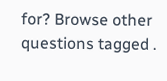for? Browse other questions tagged .